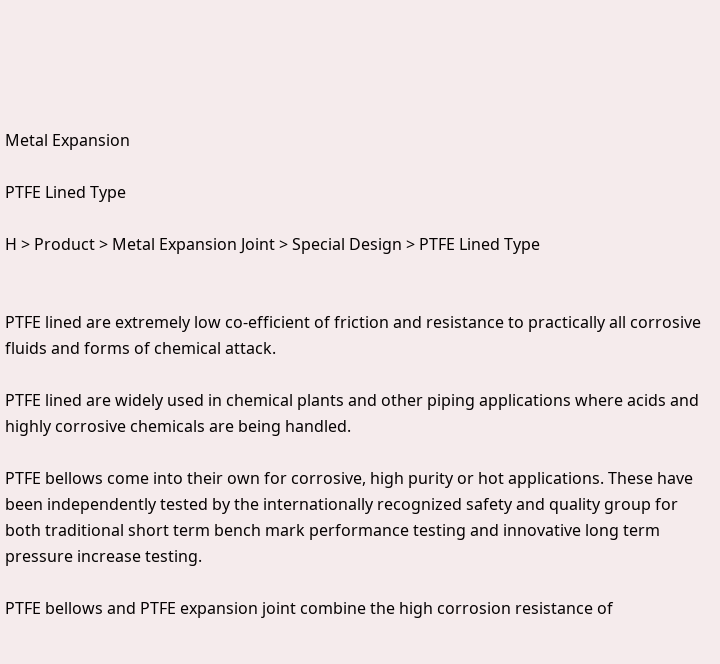Metal Expansion

PTFE Lined Type

H > Product > Metal Expansion Joint > Special Design > PTFE Lined Type


PTFE lined are extremely low co-efficient of friction and resistance to practically all corrosive fluids and forms of chemical attack.

PTFE lined are widely used in chemical plants and other piping applications where acids and highly corrosive chemicals are being handled.

PTFE bellows come into their own for corrosive, high purity or hot applications. These have been independently tested by the internationally recognized safety and quality group for both traditional short term bench mark performance testing and innovative long term pressure increase testing.

PTFE bellows and PTFE expansion joint combine the high corrosion resistance of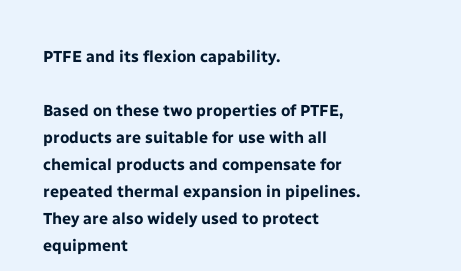PTFE and its flexion capability.

Based on these two properties of PTFE, products are suitable for use with all chemical products and compensate for repeated thermal expansion in pipelines. They are also widely used to protect equipment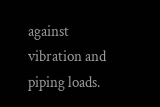against vibration and piping loads.